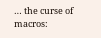… the curse of macros: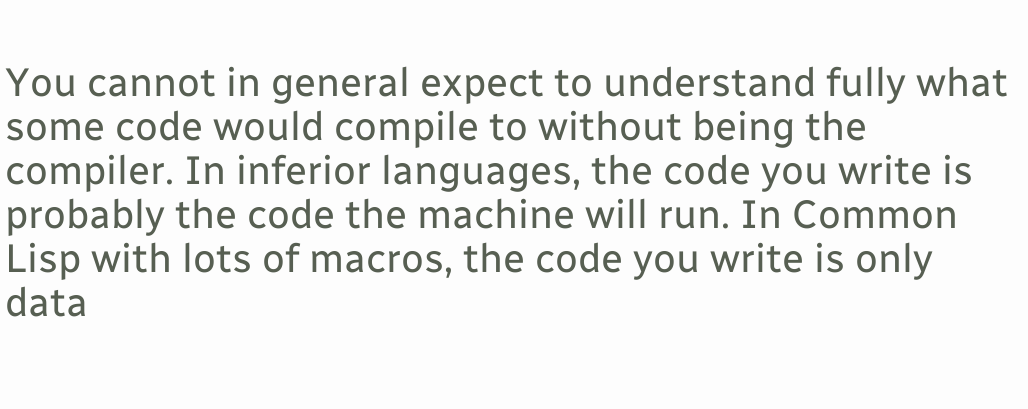You cannot in general expect to understand fully what some code would compile to without being the compiler. In inferior languages, the code you write is probably the code the machine will run. In Common Lisp with lots of macros, the code you write is only data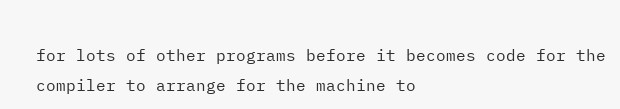for lots of other programs before it becomes code for the compiler to arrange for the machine to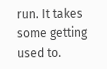run. It takes some getting used to.